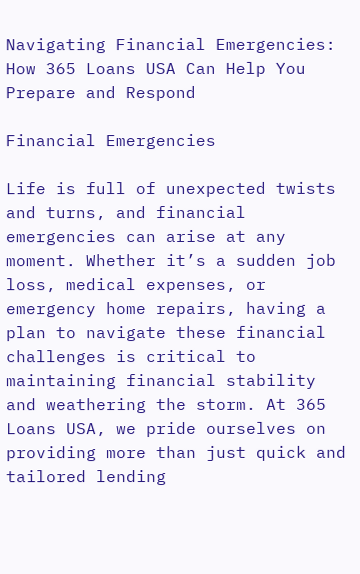Navigating Financial Emergencies: How 365 Loans USA Can Help You Prepare and Respond

Financial Emergencies

Life is full of unexpected twists and turns, and financial emergencies can arise at any moment. Whether it’s a sudden job loss, medical expenses, or emergency home repairs, having a plan to navigate these financial challenges is critical to maintaining financial stability and weathering the storm. At 365 Loans USA, we pride ourselves on providing more than just quick and tailored lending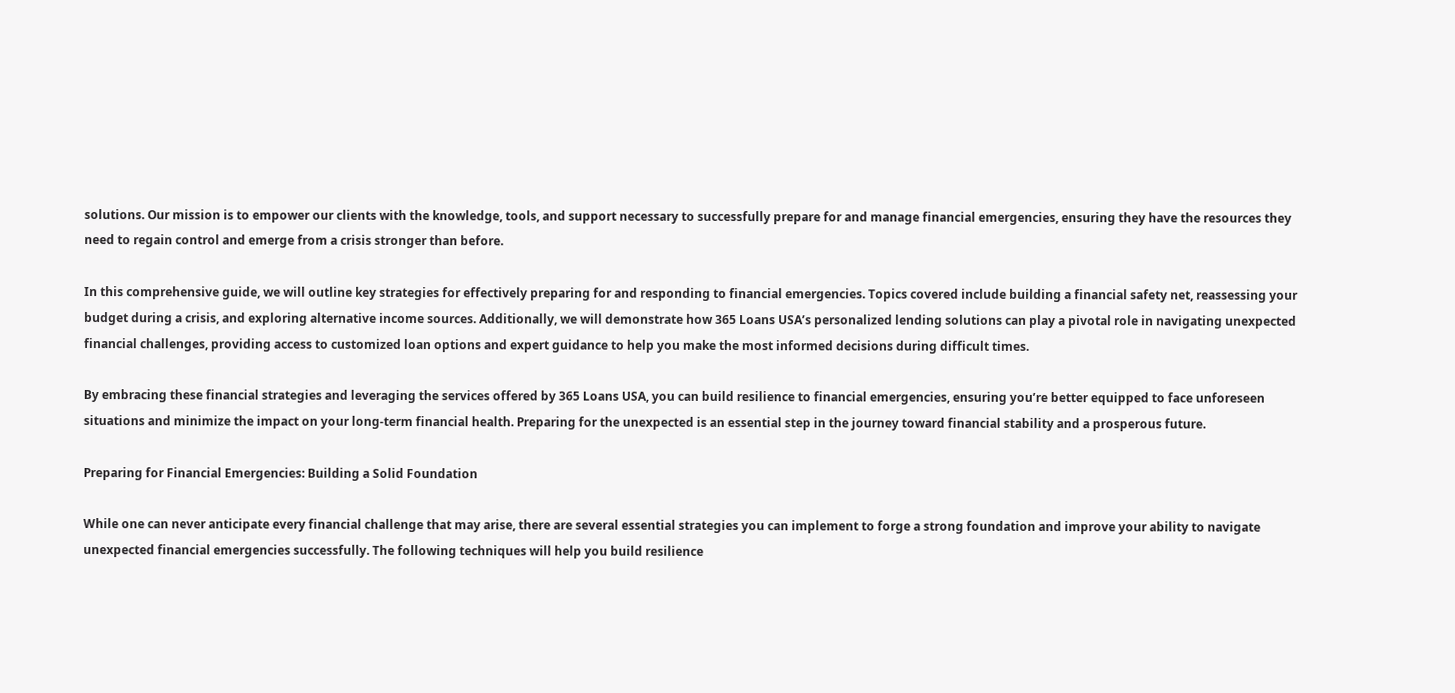solutions. Our mission is to empower our clients with the knowledge, tools, and support necessary to successfully prepare for and manage financial emergencies, ensuring they have the resources they need to regain control and emerge from a crisis stronger than before.

In this comprehensive guide, we will outline key strategies for effectively preparing for and responding to financial emergencies. Topics covered include building a financial safety net, reassessing your budget during a crisis, and exploring alternative income sources. Additionally, we will demonstrate how 365 Loans USA’s personalized lending solutions can play a pivotal role in navigating unexpected financial challenges, providing access to customized loan options and expert guidance to help you make the most informed decisions during difficult times.

By embracing these financial strategies and leveraging the services offered by 365 Loans USA, you can build resilience to financial emergencies, ensuring you’re better equipped to face unforeseen situations and minimize the impact on your long-term financial health. Preparing for the unexpected is an essential step in the journey toward financial stability and a prosperous future.

Preparing for Financial Emergencies: Building a Solid Foundation

While one can never anticipate every financial challenge that may arise, there are several essential strategies you can implement to forge a strong foundation and improve your ability to navigate unexpected financial emergencies successfully. The following techniques will help you build resilience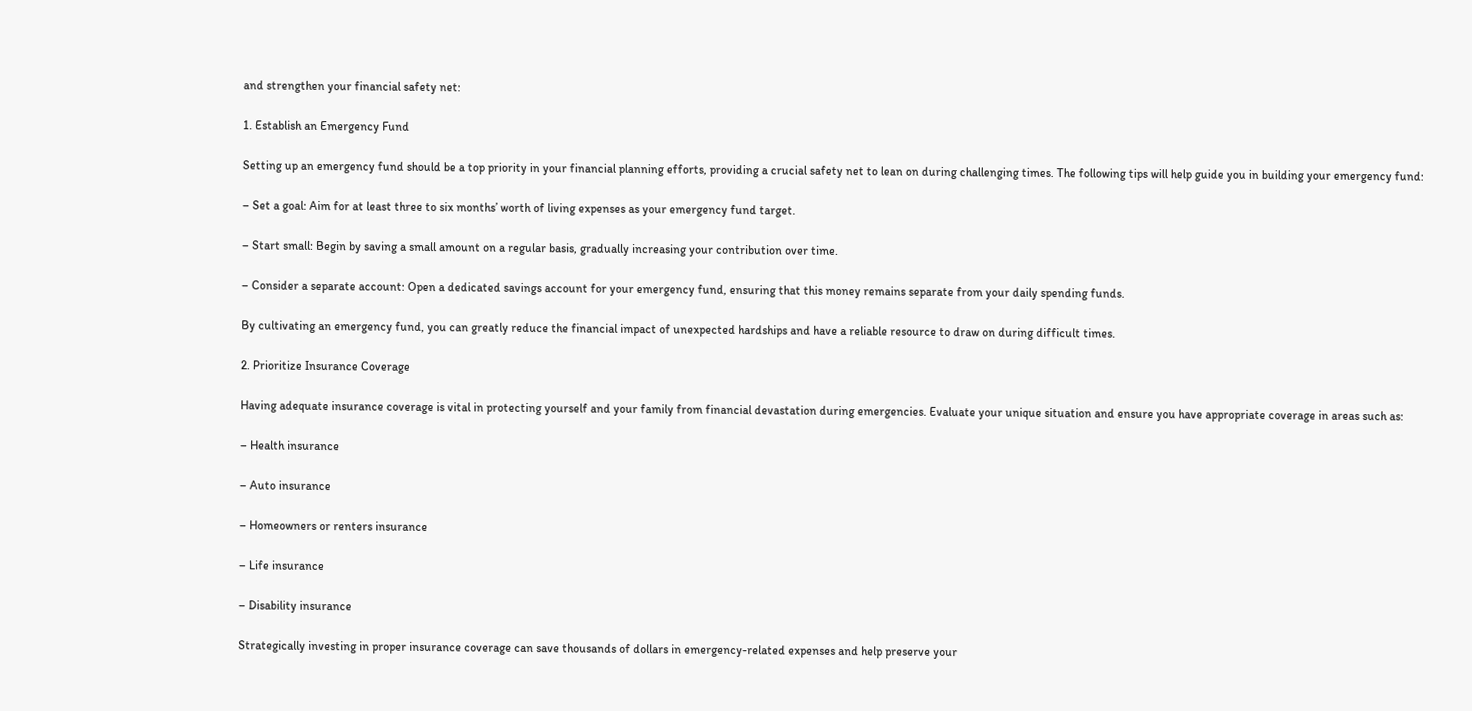and strengthen your financial safety net:

1. Establish an Emergency Fund

Setting up an emergency fund should be a top priority in your financial planning efforts, providing a crucial safety net to lean on during challenging times. The following tips will help guide you in building your emergency fund:

– Set a goal: Aim for at least three to six months’ worth of living expenses as your emergency fund target.

– Start small: Begin by saving a small amount on a regular basis, gradually increasing your contribution over time.

– Consider a separate account: Open a dedicated savings account for your emergency fund, ensuring that this money remains separate from your daily spending funds.

By cultivating an emergency fund, you can greatly reduce the financial impact of unexpected hardships and have a reliable resource to draw on during difficult times.

2. Prioritize Insurance Coverage

Having adequate insurance coverage is vital in protecting yourself and your family from financial devastation during emergencies. Evaluate your unique situation and ensure you have appropriate coverage in areas such as:

– Health insurance

– Auto insurance

– Homeowners or renters insurance

– Life insurance

– Disability insurance

Strategically investing in proper insurance coverage can save thousands of dollars in emergency-related expenses and help preserve your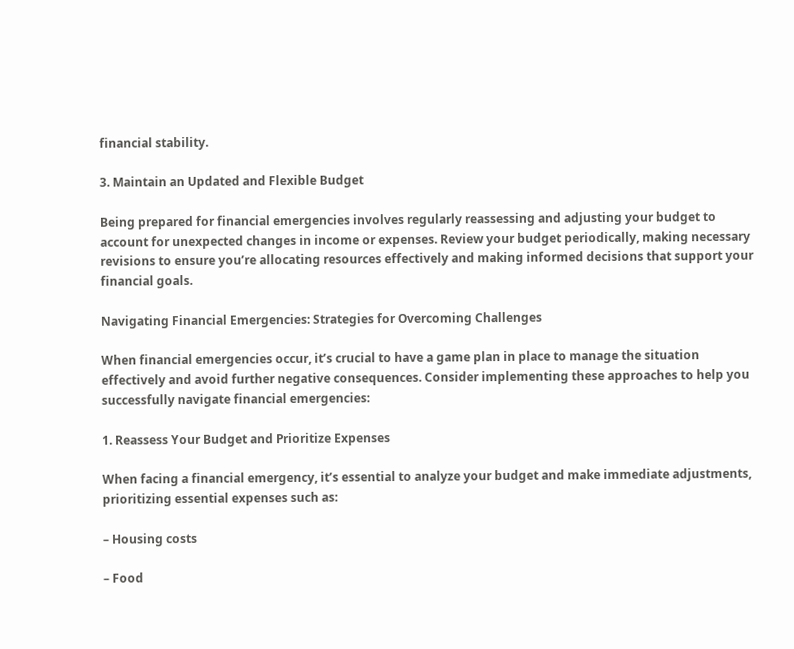financial stability.

3. Maintain an Updated and Flexible Budget

Being prepared for financial emergencies involves regularly reassessing and adjusting your budget to account for unexpected changes in income or expenses. Review your budget periodically, making necessary revisions to ensure you’re allocating resources effectively and making informed decisions that support your financial goals.

Navigating Financial Emergencies: Strategies for Overcoming Challenges

When financial emergencies occur, it’s crucial to have a game plan in place to manage the situation effectively and avoid further negative consequences. Consider implementing these approaches to help you successfully navigate financial emergencies:

1. Reassess Your Budget and Prioritize Expenses

When facing a financial emergency, it’s essential to analyze your budget and make immediate adjustments, prioritizing essential expenses such as:

– Housing costs

– Food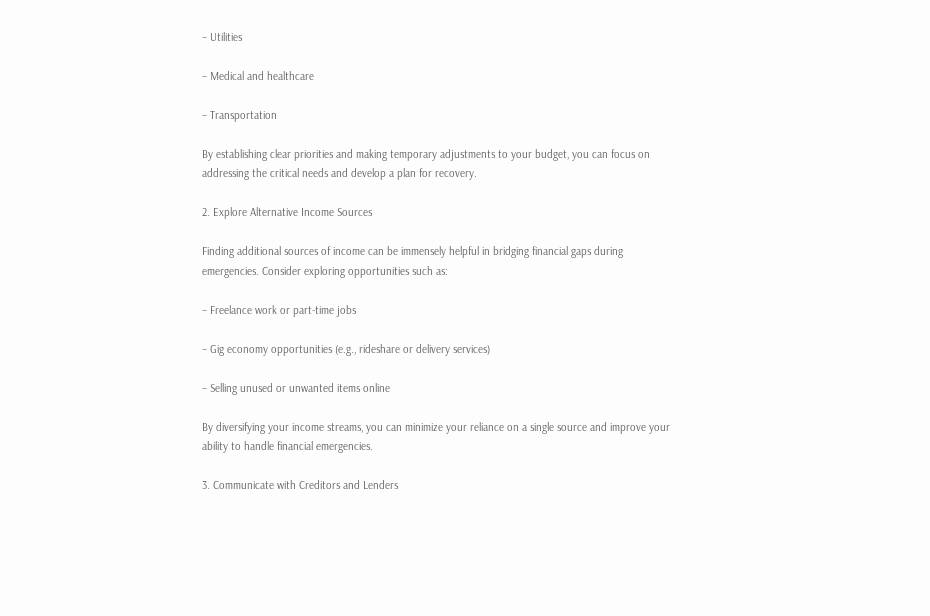– Utilities

– Medical and healthcare

– Transportation

By establishing clear priorities and making temporary adjustments to your budget, you can focus on addressing the critical needs and develop a plan for recovery.

2. Explore Alternative Income Sources

Finding additional sources of income can be immensely helpful in bridging financial gaps during emergencies. Consider exploring opportunities such as:

– Freelance work or part-time jobs

– Gig economy opportunities (e.g., rideshare or delivery services)

– Selling unused or unwanted items online

By diversifying your income streams, you can minimize your reliance on a single source and improve your ability to handle financial emergencies.

3. Communicate with Creditors and Lenders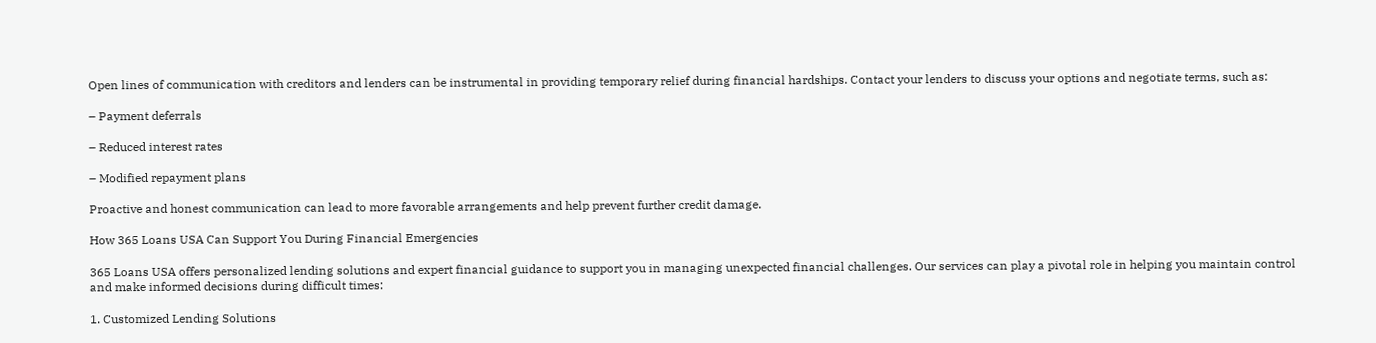Open lines of communication with creditors and lenders can be instrumental in providing temporary relief during financial hardships. Contact your lenders to discuss your options and negotiate terms, such as:

– Payment deferrals

– Reduced interest rates

– Modified repayment plans

Proactive and honest communication can lead to more favorable arrangements and help prevent further credit damage.

How 365 Loans USA Can Support You During Financial Emergencies

365 Loans USA offers personalized lending solutions and expert financial guidance to support you in managing unexpected financial challenges. Our services can play a pivotal role in helping you maintain control and make informed decisions during difficult times:

1. Customized Lending Solutions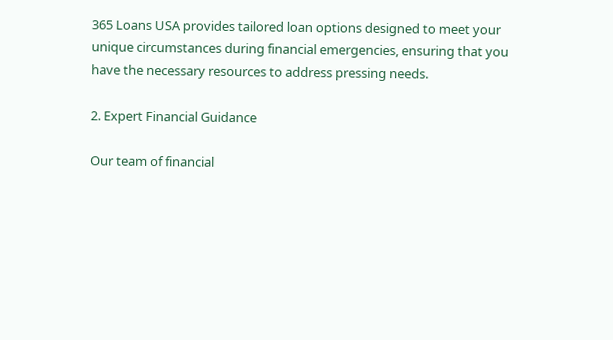365 Loans USA provides tailored loan options designed to meet your unique circumstances during financial emergencies, ensuring that you have the necessary resources to address pressing needs.

2. Expert Financial Guidance

Our team of financial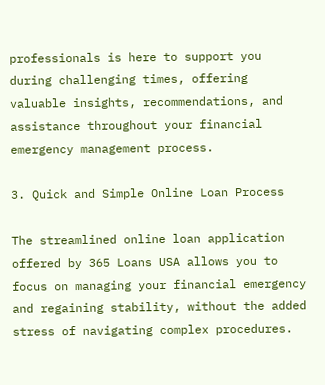professionals is here to support you during challenging times, offering valuable insights, recommendations, and assistance throughout your financial emergency management process.

3. Quick and Simple Online Loan Process

The streamlined online loan application offered by 365 Loans USA allows you to focus on managing your financial emergency and regaining stability, without the added stress of navigating complex procedures.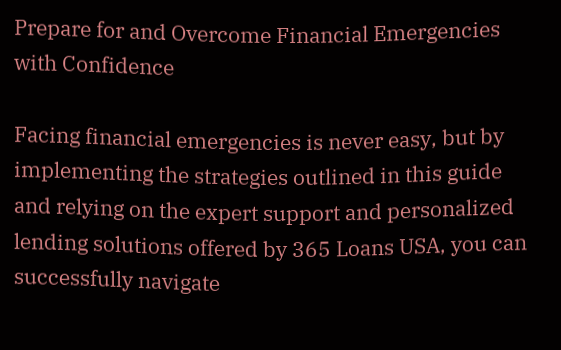Prepare for and Overcome Financial Emergencies with Confidence

Facing financial emergencies is never easy, but by implementing the strategies outlined in this guide and relying on the expert support and personalized lending solutions offered by 365 Loans USA, you can successfully navigate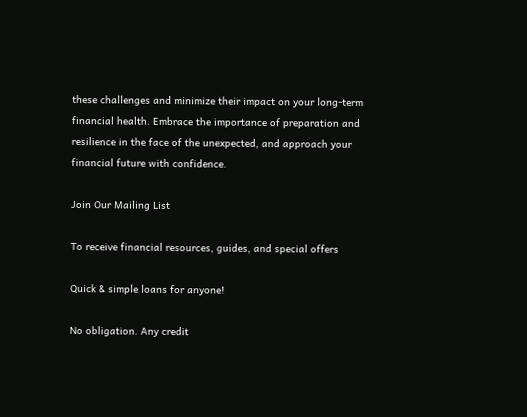these challenges and minimize their impact on your long-term financial health. Embrace the importance of preparation and resilience in the face of the unexpected, and approach your financial future with confidence.

Join Our Mailing List

To receive financial resources, guides, and special offers

Quick & simple loans for anyone!

No obligation. Any credit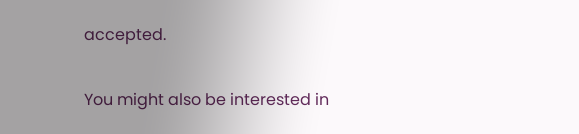accepted.

You might also be interested in